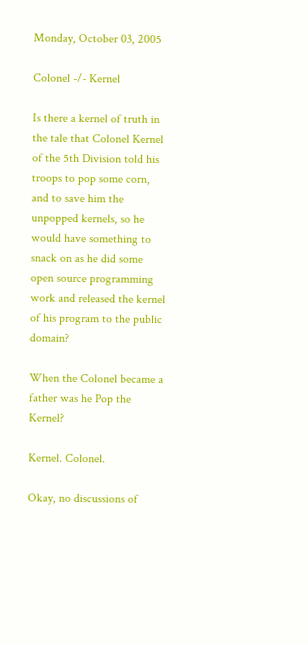Monday, October 03, 2005

Colonel -/- Kernel

Is there a kernel of truth in the tale that Colonel Kernel of the 5th Division told his troops to pop some corn, and to save him the unpopped kernels, so he would have something to snack on as he did some open source programming work and released the kernel of his program to the public domain?

When the Colonel became a father was he Pop the Kernel?

Kernel. Colonel.

Okay, no discussions of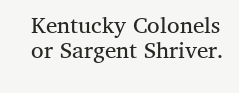Kentucky Colonels or Sargent Shriver.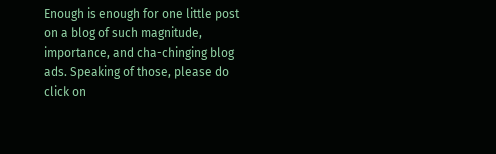Enough is enough for one little post on a blog of such magnitude, importance, and cha-chinging blog ads. Speaking of those, please do click on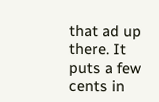that ad up there. It puts a few cents in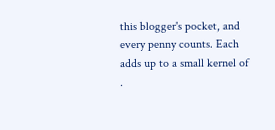this blogger's pocket, and every penny counts. Each adds up to a small kernel of .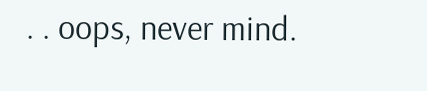. . oops, never mind.